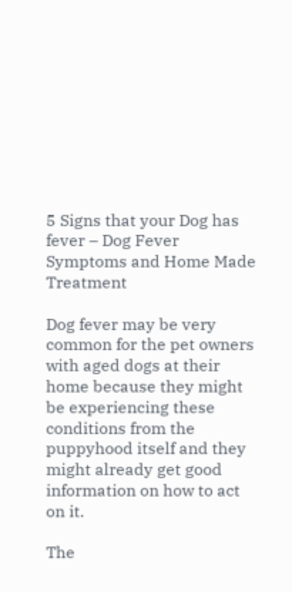5 Signs that your Dog has fever – Dog Fever Symptoms and Home Made Treatment

Dog fever may be very common for the pet owners with aged dogs at their home because they might be experiencing these conditions from the puppyhood itself and they might already get good information on how to act on it.

The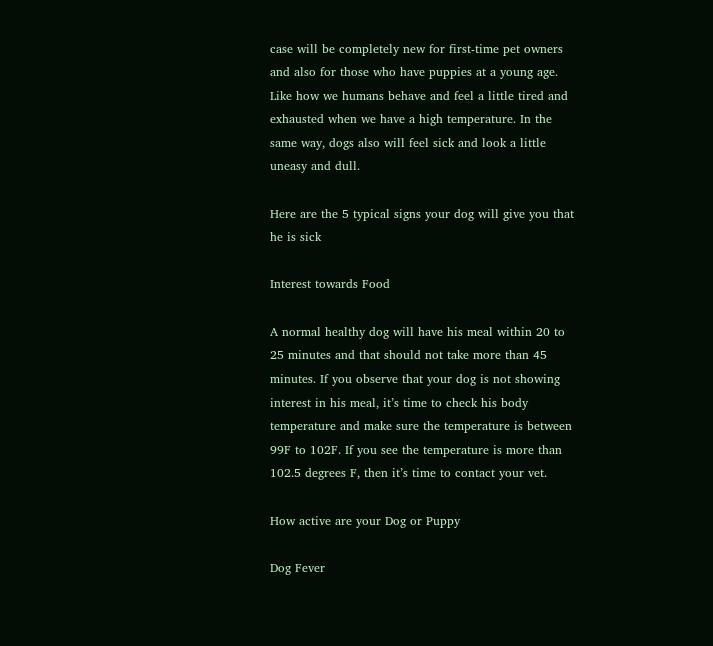case will be completely new for first-time pet owners and also for those who have puppies at a young age. Like how we humans behave and feel a little tired and exhausted when we have a high temperature. In the same way, dogs also will feel sick and look a little uneasy and dull.

Here are the 5 typical signs your dog will give you that he is sick

Interest towards Food

A normal healthy dog will have his meal within 20 to 25 minutes and that should not take more than 45 minutes. If you observe that your dog is not showing interest in his meal, it’s time to check his body temperature and make sure the temperature is between 99F to 102F. If you see the temperature is more than 102.5 degrees F, then it’s time to contact your vet.

How active are your Dog or Puppy

Dog Fever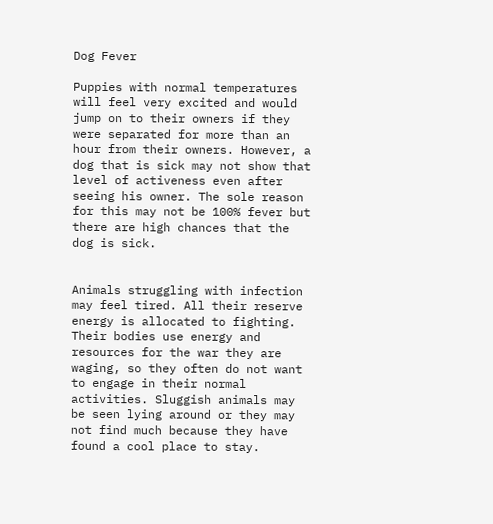Dog Fever

Puppies with normal temperatures will feel very excited and would jump on to their owners if they were separated for more than an hour from their owners. However, a dog that is sick may not show that level of activeness even after seeing his owner. The sole reason for this may not be 100% fever but there are high chances that the dog is sick.


Animals struggling with infection may feel tired. All their reserve energy is allocated to fighting. Their bodies use energy and resources for the war they are waging, so they often do not want to engage in their normal activities. Sluggish animals may be seen lying around or they may not find much because they have found a cool place to stay.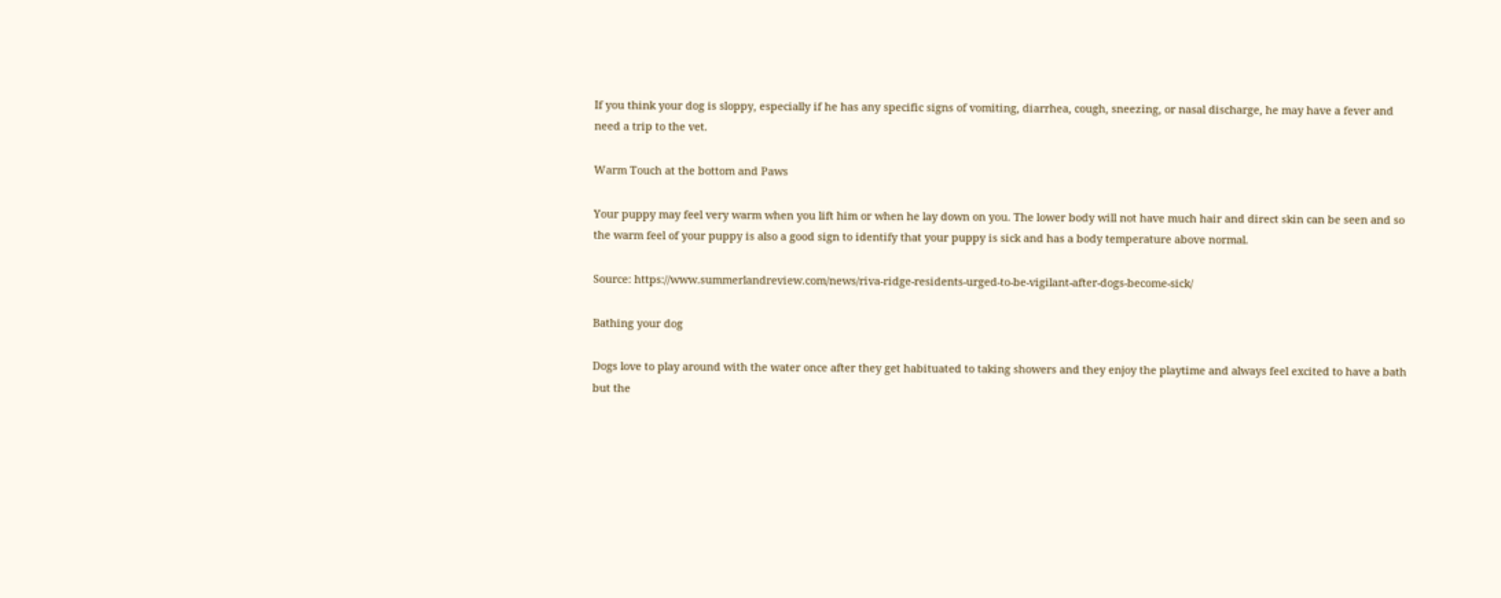If you think your dog is sloppy, especially if he has any specific signs of vomiting, diarrhea, cough, sneezing, or nasal discharge, he may have a fever and need a trip to the vet.

Warm Touch at the bottom and Paws

Your puppy may feel very warm when you lift him or when he lay down on you. The lower body will not have much hair and direct skin can be seen and so the warm feel of your puppy is also a good sign to identify that your puppy is sick and has a body temperature above normal.

Source: https://www.summerlandreview.com/news/riva-ridge-residents-urged-to-be-vigilant-after-dogs-become-sick/

Bathing your dog

Dogs love to play around with the water once after they get habituated to taking showers and they enjoy the playtime and always feel excited to have a bath but the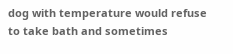dog with temperature would refuse to take bath and sometimes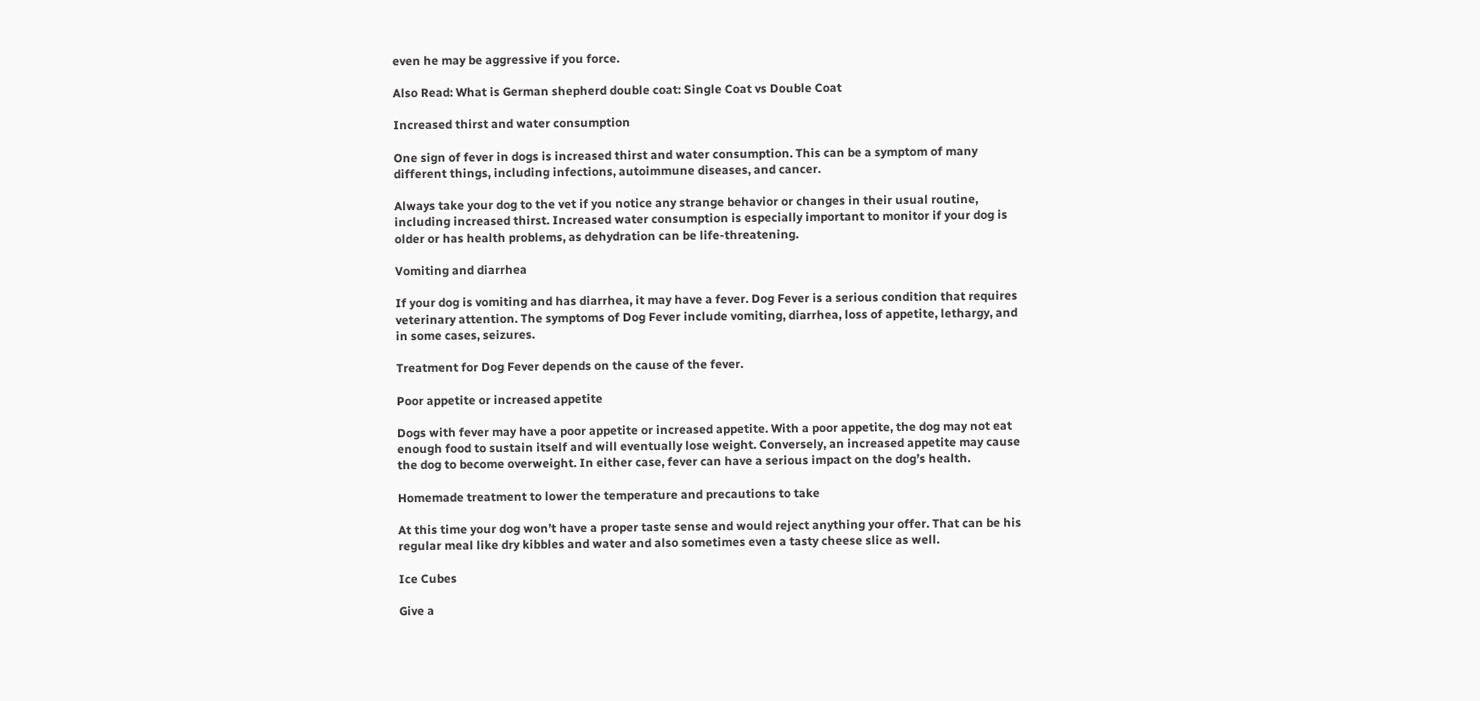even he may be aggressive if you force.

Also Read: What is German shepherd double coat: Single Coat vs Double Coat

Increased thirst and water consumption

One sign of fever in dogs is increased thirst and water consumption. This can be a symptom of many different things, including infections, autoimmune diseases, and cancer.

Always take your dog to the vet if you notice any strange behavior or changes in their usual routine, including increased thirst. Increased water consumption is especially important to monitor if your dog is older or has health problems, as dehydration can be life-threatening.

Vomiting and diarrhea

If your dog is vomiting and has diarrhea, it may have a fever. Dog Fever is a serious condition that requires veterinary attention. The symptoms of Dog Fever include vomiting, diarrhea, loss of appetite, lethargy, and in some cases, seizures.

Treatment for Dog Fever depends on the cause of the fever.

Poor appetite or increased appetite

Dogs with fever may have a poor appetite or increased appetite. With a poor appetite, the dog may not eat enough food to sustain itself and will eventually lose weight. Conversely, an increased appetite may cause the dog to become overweight. In either case, fever can have a serious impact on the dog’s health.

Homemade treatment to lower the temperature and precautions to take

At this time your dog won’t have a proper taste sense and would reject anything your offer. That can be his regular meal like dry kibbles and water and also sometimes even a tasty cheese slice as well.

Ice Cubes

Give a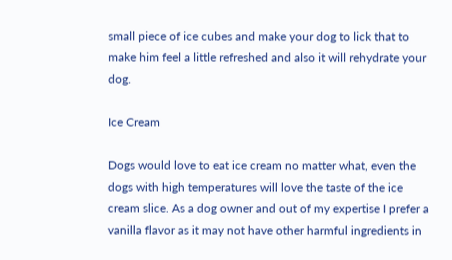small piece of ice cubes and make your dog to lick that to make him feel a little refreshed and also it will rehydrate your dog.

Ice Cream

Dogs would love to eat ice cream no matter what, even the dogs with high temperatures will love the taste of the ice cream slice. As a dog owner and out of my expertise I prefer a vanilla flavor as it may not have other harmful ingredients in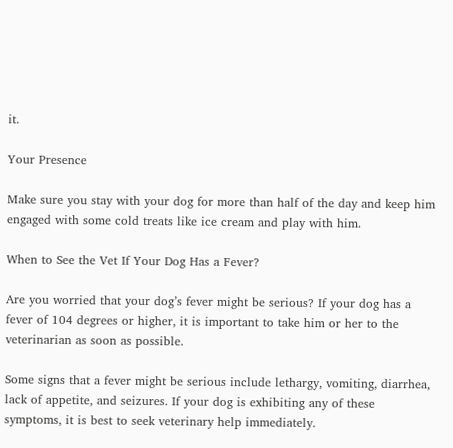it.

Your Presence

Make sure you stay with your dog for more than half of the day and keep him engaged with some cold treats like ice cream and play with him.

When to See the Vet If Your Dog Has a Fever?

Are you worried that your dog’s fever might be serious? If your dog has a fever of 104 degrees or higher, it is important to take him or her to the veterinarian as soon as possible.

Some signs that a fever might be serious include lethargy, vomiting, diarrhea, lack of appetite, and seizures. If your dog is exhibiting any of these symptoms, it is best to seek veterinary help immediately.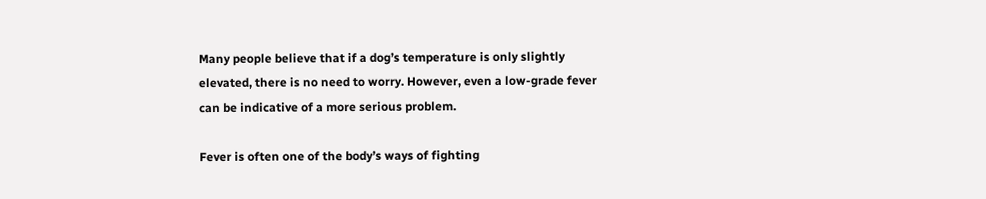Many people believe that if a dog’s temperature is only slightly elevated, there is no need to worry. However, even a low-grade fever can be indicative of a more serious problem.

Fever is often one of the body’s ways of fighting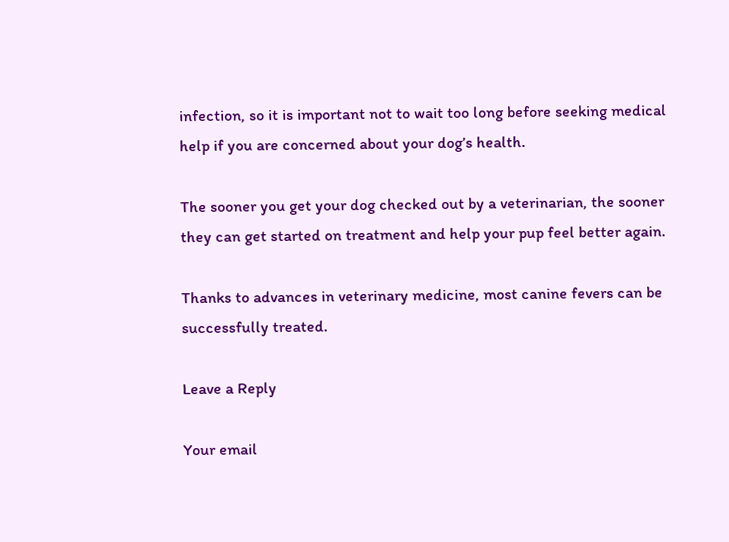infection, so it is important not to wait too long before seeking medical help if you are concerned about your dog’s health.

The sooner you get your dog checked out by a veterinarian, the sooner they can get started on treatment and help your pup feel better again.

Thanks to advances in veterinary medicine, most canine fevers can be successfully treated.

Leave a Reply

Your email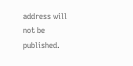address will not be published.